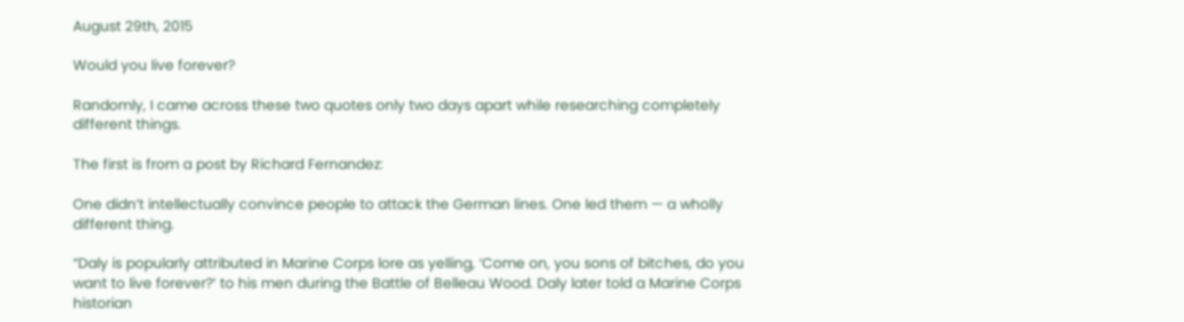August 29th, 2015

Would you live forever?

Randomly, I came across these two quotes only two days apart while researching completely different things.

The first is from a post by Richard Fernandez:

One didn’t intellectually convince people to attack the German lines. One led them — a wholly different thing.

“Daly is popularly attributed in Marine Corps lore as yelling, ‘Come on, you sons of bitches, do you want to live forever?’ to his men during the Battle of Belleau Wood. Daly later told a Marine Corps historian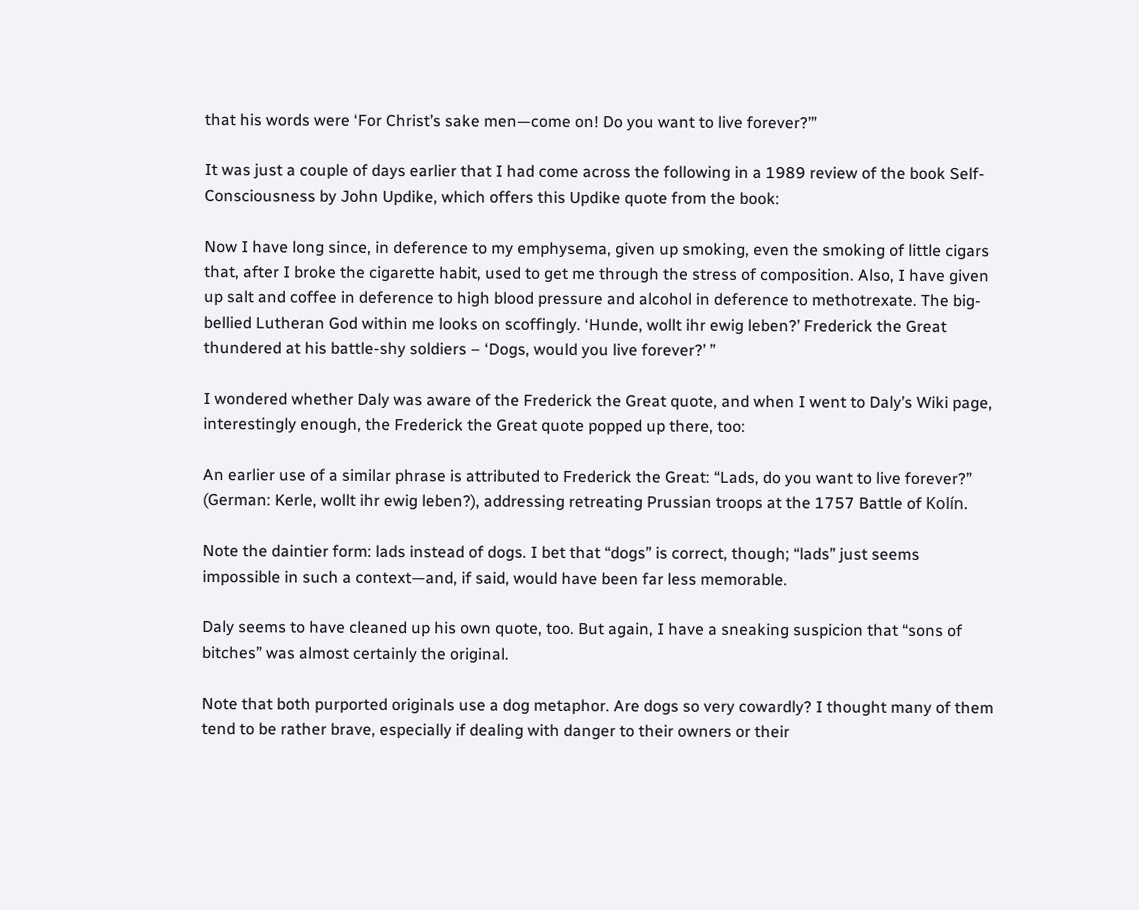that his words were ‘For Christ’s sake men—come on! Do you want to live forever?’”

It was just a couple of days earlier that I had come across the following in a 1989 review of the book Self-Consciousness by John Updike, which offers this Updike quote from the book:

Now I have long since, in deference to my emphysema, given up smoking, even the smoking of little cigars that, after I broke the cigarette habit, used to get me through the stress of composition. Also, I have given up salt and coffee in deference to high blood pressure and alcohol in deference to methotrexate. The big-bellied Lutheran God within me looks on scoffingly. ‘Hunde, wollt ihr ewig leben?’ Frederick the Great thundered at his battle-shy soldiers – ‘Dogs, would you live forever?’ ”

I wondered whether Daly was aware of the Frederick the Great quote, and when I went to Daly’s Wiki page, interestingly enough, the Frederick the Great quote popped up there, too:

An earlier use of a similar phrase is attributed to Frederick the Great: “Lads, do you want to live forever?” (German: Kerle, wollt ihr ewig leben?), addressing retreating Prussian troops at the 1757 Battle of Kolín.

Note the daintier form: lads instead of dogs. I bet that “dogs” is correct, though; “lads” just seems impossible in such a context—and, if said, would have been far less memorable.

Daly seems to have cleaned up his own quote, too. But again, I have a sneaking suspicion that “sons of bitches” was almost certainly the original.

Note that both purported originals use a dog metaphor. Are dogs so very cowardly? I thought many of them tend to be rather brave, especially if dealing with danger to their owners or their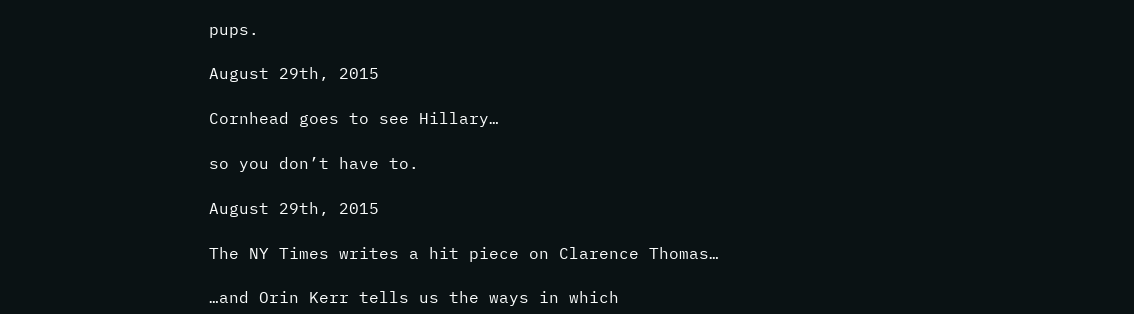pups.

August 29th, 2015

Cornhead goes to see Hillary…

so you don’t have to.

August 29th, 2015

The NY Times writes a hit piece on Clarence Thomas…

…and Orin Kerr tells us the ways in which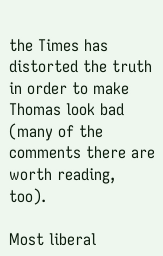the Times has distorted the truth in order to make Thomas look bad (many of the comments there are worth reading, too).

Most liberal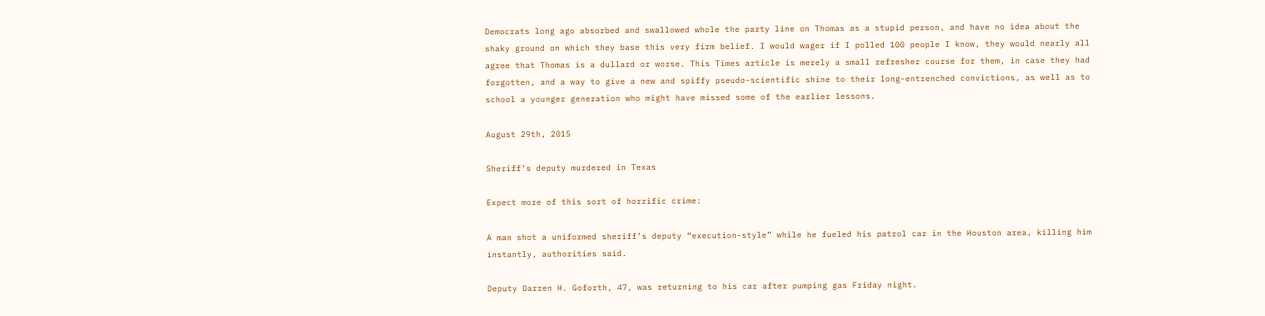Democrats long ago absorbed and swallowed whole the party line on Thomas as a stupid person, and have no idea about the shaky ground on which they base this very firm belief. I would wager if I polled 100 people I know, they would nearly all agree that Thomas is a dullard or worse. This Times article is merely a small refresher course for them, in case they had forgotten, and a way to give a new and spiffy pseudo-scientific shine to their long-entrenched convictions, as well as to school a younger generation who might have missed some of the earlier lessons.

August 29th, 2015

Sheriff’s deputy murdered in Texas

Expect more of this sort of horrific crime:

A man shot a uniformed sheriff’s deputy “execution-style” while he fueled his patrol car in the Houston area, killing him instantly, authorities said.

Deputy Darren H. Goforth, 47, was returning to his car after pumping gas Friday night.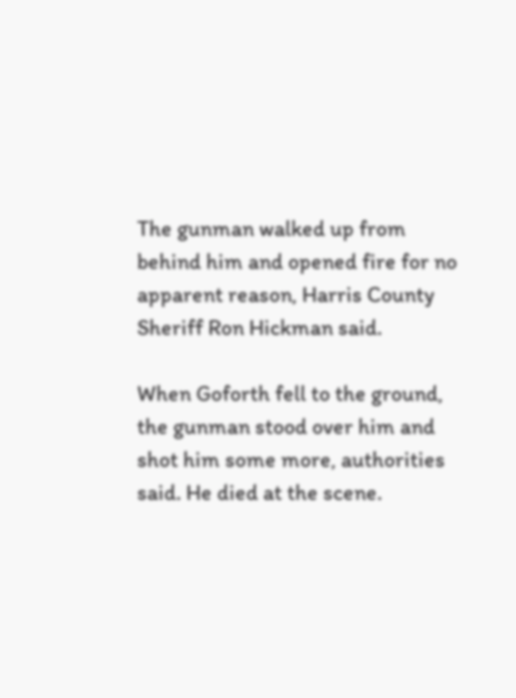The gunman walked up from behind him and opened fire for no apparent reason, Harris County Sheriff Ron Hickman said.

When Goforth fell to the ground, the gunman stood over him and shot him some more, authorities said. He died at the scene.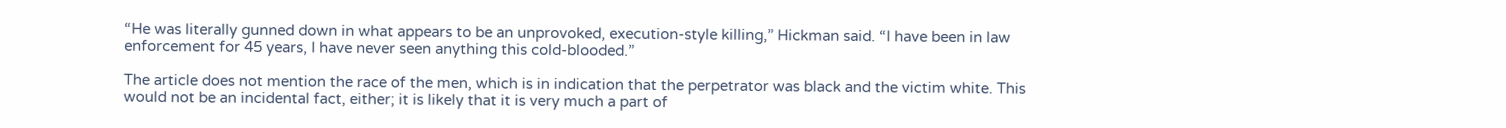“He was literally gunned down in what appears to be an unprovoked, execution-style killing,” Hickman said. “I have been in law enforcement for 45 years, I have never seen anything this cold-blooded.”

The article does not mention the race of the men, which is in indication that the perpetrator was black and the victim white. This would not be an incidental fact, either; it is likely that it is very much a part of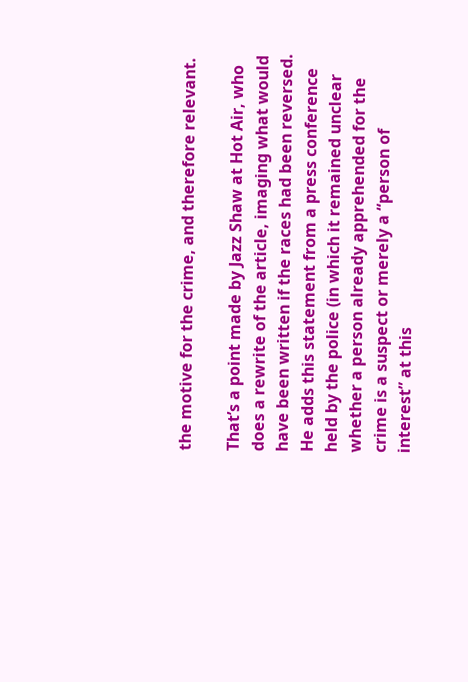the motive for the crime, and therefore relevant.

That’s a point made by Jazz Shaw at Hot Air, who does a rewrite of the article, imaging what would have been written if the races had been reversed. He adds this statement from a press conference held by the police (in which it remained unclear whether a person already apprehended for the crime is a suspect or merely a “person of interest” at this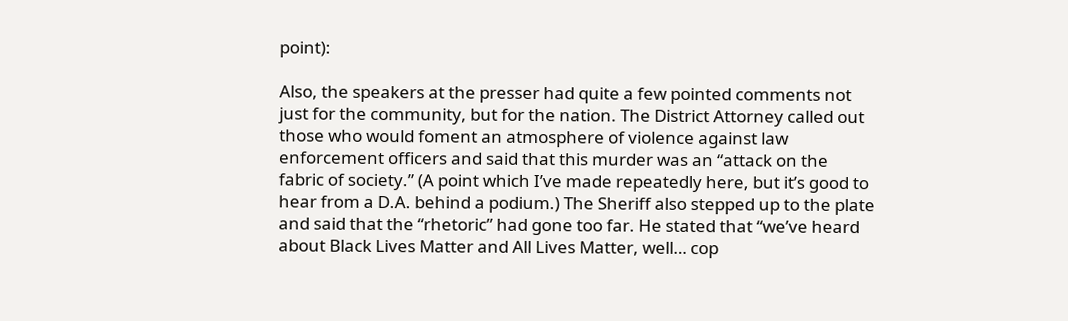point):

Also, the speakers at the presser had quite a few pointed comments not just for the community, but for the nation. The District Attorney called out those who would foment an atmosphere of violence against law enforcement officers and said that this murder was an “attack on the fabric of society.” (A point which I’ve made repeatedly here, but it’s good to hear from a D.A. behind a podium.) The Sheriff also stepped up to the plate and said that the “rhetoric” had gone too far. He stated that “we’ve heard about Black Lives Matter and All Lives Matter, well… cop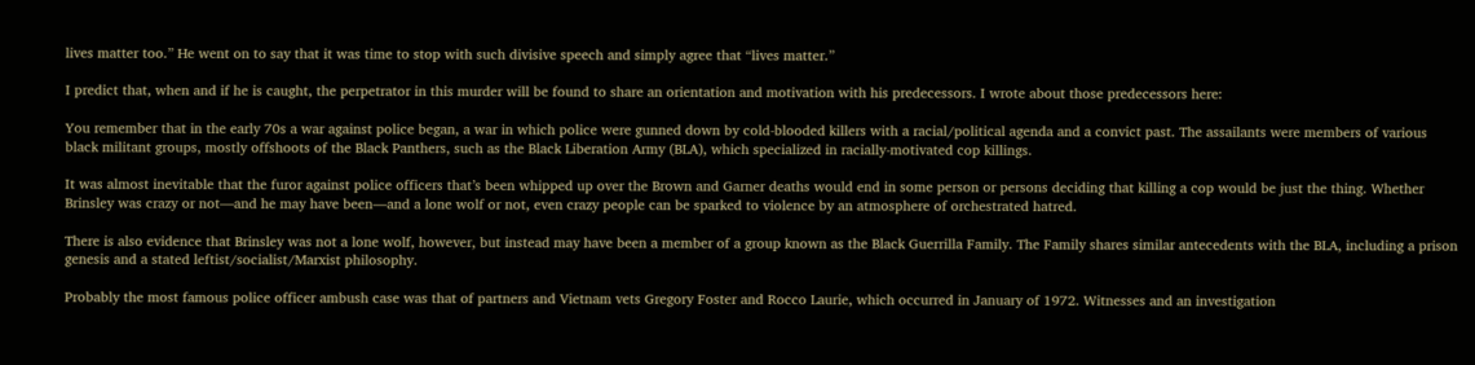lives matter too.” He went on to say that it was time to stop with such divisive speech and simply agree that “lives matter.”

I predict that, when and if he is caught, the perpetrator in this murder will be found to share an orientation and motivation with his predecessors. I wrote about those predecessors here:

You remember that in the early 70s a war against police began, a war in which police were gunned down by cold-blooded killers with a racial/political agenda and a convict past. The assailants were members of various black militant groups, mostly offshoots of the Black Panthers, such as the Black Liberation Army (BLA), which specialized in racially-motivated cop killings.

It was almost inevitable that the furor against police officers that’s been whipped up over the Brown and Garner deaths would end in some person or persons deciding that killing a cop would be just the thing. Whether Brinsley was crazy or not—and he may have been—and a lone wolf or not, even crazy people can be sparked to violence by an atmosphere of orchestrated hatred.

There is also evidence that Brinsley was not a lone wolf, however, but instead may have been a member of a group known as the Black Guerrilla Family. The Family shares similar antecedents with the BLA, including a prison genesis and a stated leftist/socialist/Marxist philosophy.

Probably the most famous police officer ambush case was that of partners and Vietnam vets Gregory Foster and Rocco Laurie, which occurred in January of 1972. Witnesses and an investigation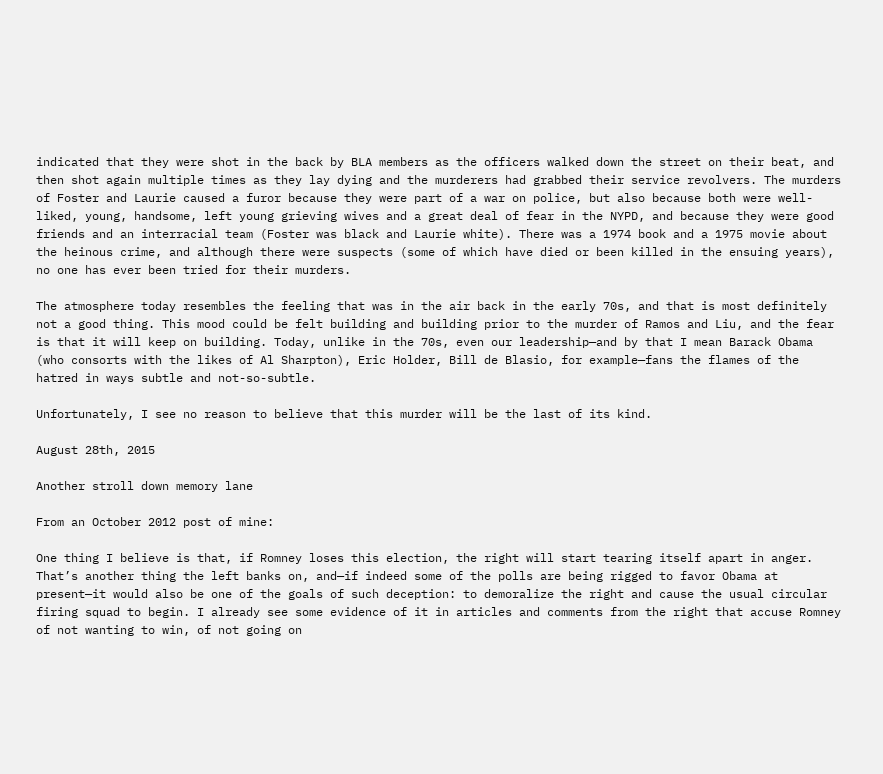indicated that they were shot in the back by BLA members as the officers walked down the street on their beat, and then shot again multiple times as they lay dying and the murderers had grabbed their service revolvers. The murders of Foster and Laurie caused a furor because they were part of a war on police, but also because both were well-liked, young, handsome, left young grieving wives and a great deal of fear in the NYPD, and because they were good friends and an interracial team (Foster was black and Laurie white). There was a 1974 book and a 1975 movie about the heinous crime, and although there were suspects (some of which have died or been killed in the ensuing years), no one has ever been tried for their murders.

The atmosphere today resembles the feeling that was in the air back in the early 70s, and that is most definitely not a good thing. This mood could be felt building and building prior to the murder of Ramos and Liu, and the fear is that it will keep on building. Today, unlike in the 70s, even our leadership—and by that I mean Barack Obama (who consorts with the likes of Al Sharpton), Eric Holder, Bill de Blasio, for example—fans the flames of the hatred in ways subtle and not-so-subtle.

Unfortunately, I see no reason to believe that this murder will be the last of its kind.

August 28th, 2015

Another stroll down memory lane

From an October 2012 post of mine:

One thing I believe is that, if Romney loses this election, the right will start tearing itself apart in anger. That’s another thing the left banks on, and—if indeed some of the polls are being rigged to favor Obama at present—it would also be one of the goals of such deception: to demoralize the right and cause the usual circular firing squad to begin. I already see some evidence of it in articles and comments from the right that accuse Romney of not wanting to win, of not going on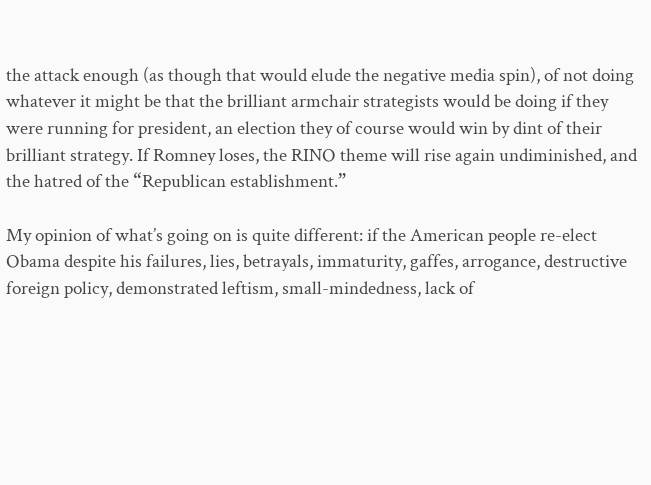the attack enough (as though that would elude the negative media spin), of not doing whatever it might be that the brilliant armchair strategists would be doing if they were running for president, an election they of course would win by dint of their brilliant strategy. If Romney loses, the RINO theme will rise again undiminished, and the hatred of the “Republican establishment.”

My opinion of what’s going on is quite different: if the American people re-elect Obama despite his failures, lies, betrayals, immaturity, gaffes, arrogance, destructive foreign policy, demonstrated leftism, small-mindedness, lack of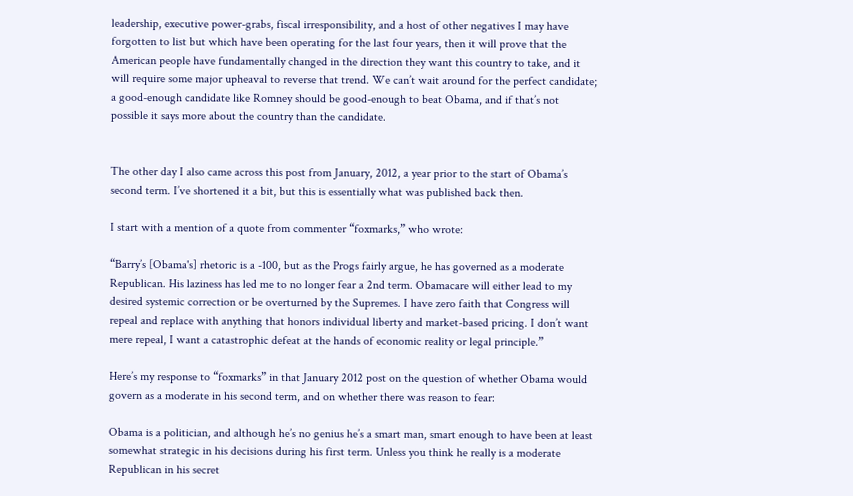leadership, executive power-grabs, fiscal irresponsibility, and a host of other negatives I may have forgotten to list but which have been operating for the last four years, then it will prove that the American people have fundamentally changed in the direction they want this country to take, and it will require some major upheaval to reverse that trend. We can’t wait around for the perfect candidate; a good-enough candidate like Romney should be good-enough to beat Obama, and if that’s not possible it says more about the country than the candidate.


The other day I also came across this post from January, 2012, a year prior to the start of Obama’s second term. I’ve shortened it a bit, but this is essentially what was published back then.

I start with a mention of a quote from commenter “foxmarks,” who wrote:

“Barry’s [Obama's] rhetoric is a -100, but as the Progs fairly argue, he has governed as a moderate Republican. His laziness has led me to no longer fear a 2nd term. Obamacare will either lead to my desired systemic correction or be overturned by the Supremes. I have zero faith that Congress will repeal and replace with anything that honors individual liberty and market-based pricing. I don’t want mere repeal, I want a catastrophic defeat at the hands of economic reality or legal principle.”

Here’s my response to “foxmarks” in that January 2012 post on the question of whether Obama would govern as a moderate in his second term, and on whether there was reason to fear:

Obama is a politician, and although he’s no genius he’s a smart man, smart enough to have been at least somewhat strategic in his decisions during his first term. Unless you think he really is a moderate Republican in his secret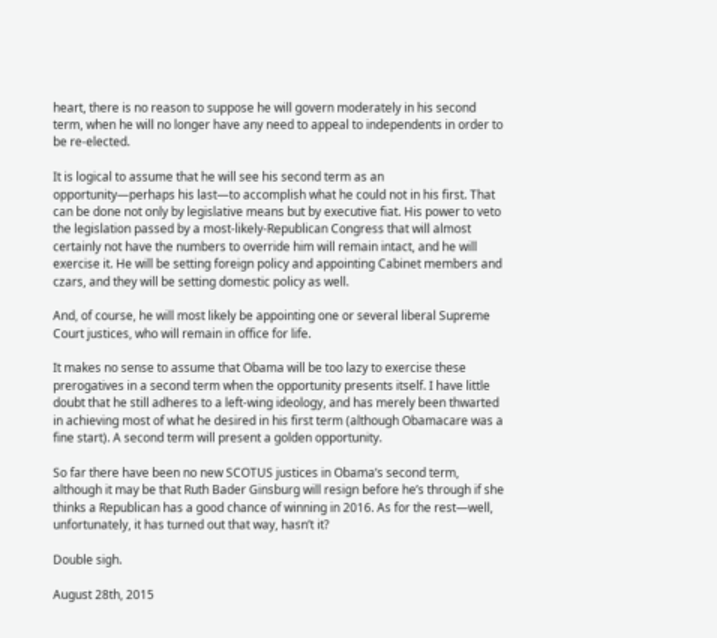heart, there is no reason to suppose he will govern moderately in his second term, when he will no longer have any need to appeal to independents in order to be re-elected.

It is logical to assume that he will see his second term as an opportunity—perhaps his last—to accomplish what he could not in his first. That can be done not only by legislative means but by executive fiat. His power to veto the legislation passed by a most-likely-Republican Congress that will almost certainly not have the numbers to override him will remain intact, and he will exercise it. He will be setting foreign policy and appointing Cabinet members and czars, and they will be setting domestic policy as well.

And, of course, he will most likely be appointing one or several liberal Supreme Court justices, who will remain in office for life.

It makes no sense to assume that Obama will be too lazy to exercise these prerogatives in a second term when the opportunity presents itself. I have little doubt that he still adheres to a left-wing ideology, and has merely been thwarted in achieving most of what he desired in his first term (although Obamacare was a fine start). A second term will present a golden opportunity.

So far there have been no new SCOTUS justices in Obama’s second term, although it may be that Ruth Bader Ginsburg will resign before he’s through if she thinks a Republican has a good chance of winning in 2016. As for the rest—well, unfortunately, it has turned out that way, hasn’t it?

Double sigh.

August 28th, 2015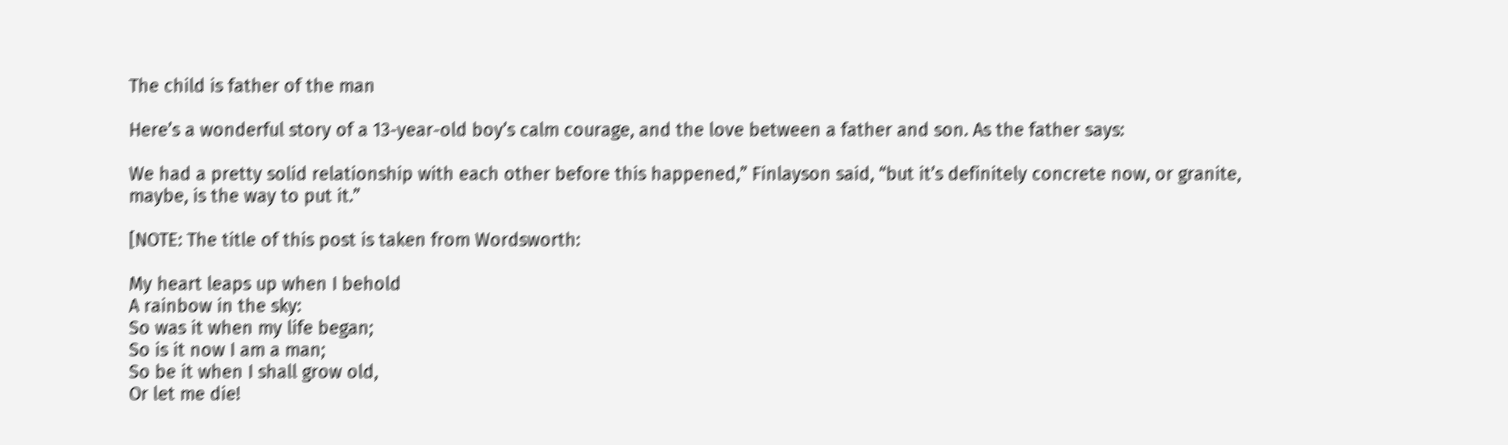The child is father of the man

Here’s a wonderful story of a 13-year-old boy’s calm courage, and the love between a father and son. As the father says:

We had a pretty solid relationship with each other before this happened,” Finlayson said, “but it’s definitely concrete now, or granite, maybe, is the way to put it.”

[NOTE: The title of this post is taken from Wordsworth:

My heart leaps up when I behold
A rainbow in the sky:
So was it when my life began;
So is it now I am a man;
So be it when I shall grow old,
Or let me die!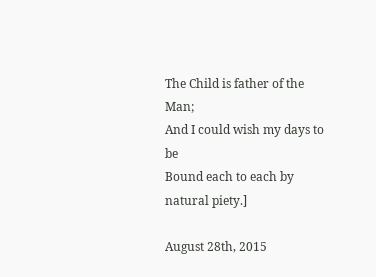The Child is father of the Man;
And I could wish my days to be
Bound each to each by natural piety.]

August 28th, 2015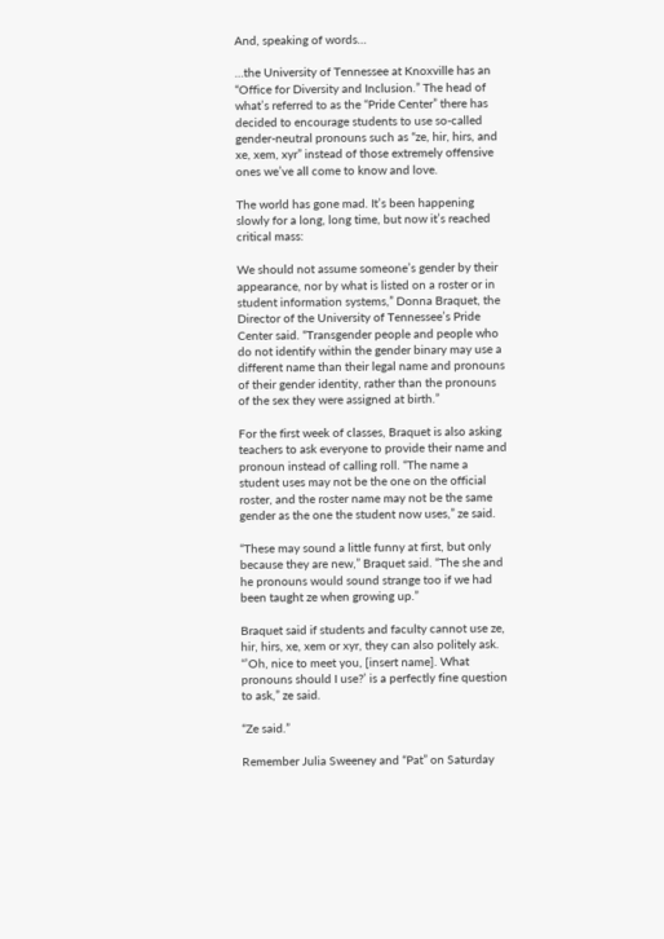And, speaking of words…

…the University of Tennessee at Knoxville has an “Office for Diversity and Inclusion.” The head of what’s referred to as the “Pride Center” there has decided to encourage students to use so-called gender-neutral pronouns such as “ze, hir, hirs, and xe, xem, xyr” instead of those extremely offensive ones we’ve all come to know and love.

The world has gone mad. It’s been happening slowly for a long, long time, but now it’s reached critical mass:

We should not assume someone’s gender by their appearance, nor by what is listed on a roster or in student information systems,” Donna Braquet, the Director of the University of Tennessee’s Pride Center said. “Transgender people and people who do not identify within the gender binary may use a different name than their legal name and pronouns of their gender identity, rather than the pronouns of the sex they were assigned at birth.”

For the first week of classes, Braquet is also asking teachers to ask everyone to provide their name and pronoun instead of calling roll. “The name a student uses may not be the one on the official roster, and the roster name may not be the same gender as the one the student now uses,” ze said.

“These may sound a little funny at first, but only because they are new,” Braquet said. “The she and he pronouns would sound strange too if we had been taught ze when growing up.”

Braquet said if students and faculty cannot use ze, hir, hirs, xe, xem or xyr, they can also politely ask. “’Oh, nice to meet you, [insert name]. What pronouns should I use?’ is a perfectly fine question to ask,” ze said.

“Ze said.”

Remember Julia Sweeney and “Pat” on Saturday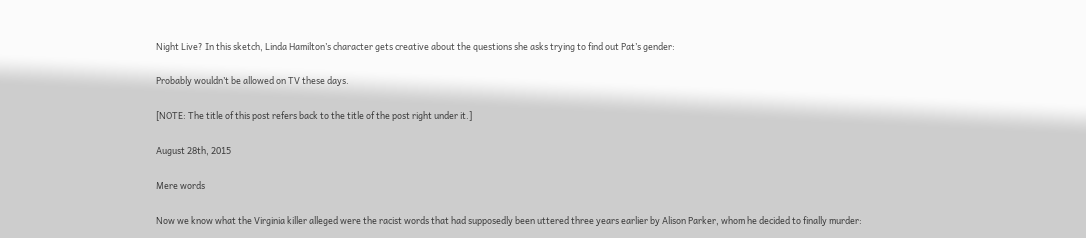Night Live? In this sketch, Linda Hamilton’s character gets creative about the questions she asks trying to find out Pat’s gender:

Probably wouldn’t be allowed on TV these days.

[NOTE: The title of this post refers back to the title of the post right under it.]

August 28th, 2015

Mere words

Now we know what the Virginia killer alleged were the racist words that had supposedly been uttered three years earlier by Alison Parker, whom he decided to finally murder: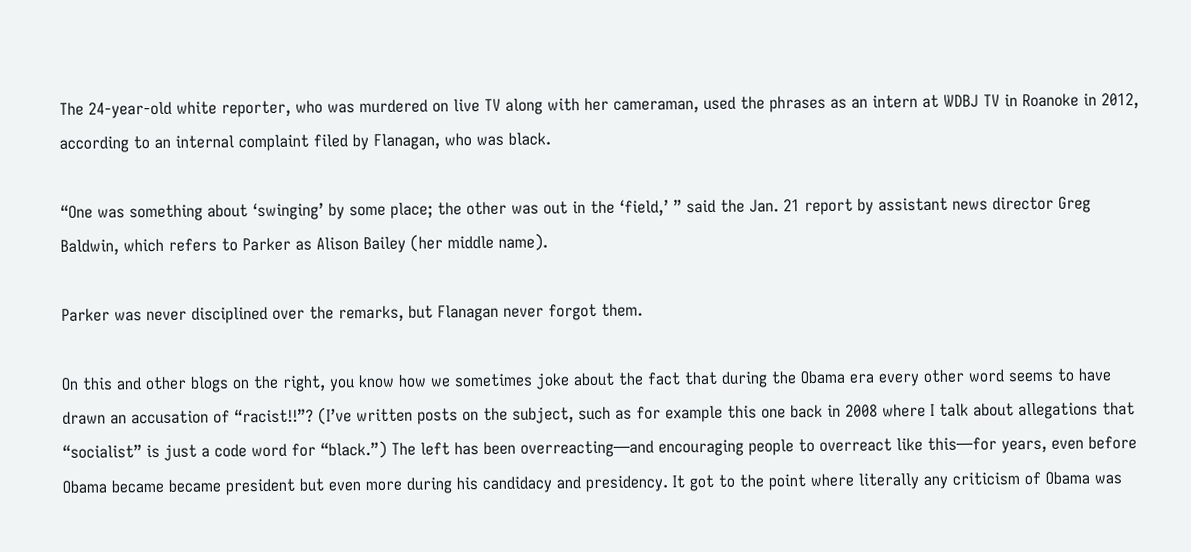The 24-year-old white reporter, who was murdered on live TV along with her cameraman, used the phrases as an intern at WDBJ TV in Roanoke in 2012, according to an internal complaint filed by Flanagan, who was black.

“One was something about ‘swinging’ by some place; the other was out in the ‘field,’ ” said the Jan. 21 report by assistant news director Greg Baldwin, which refers to Parker as Alison Bailey (her middle name).

Parker was never disciplined over the remarks, but Flanagan never forgot them.

On this and other blogs on the right, you know how we sometimes joke about the fact that during the Obama era every other word seems to have drawn an accusation of “racist!!”? (I’ve written posts on the subject, such as for example this one back in 2008 where I talk about allegations that “socialist” is just a code word for “black.”) The left has been overreacting—and encouraging people to overreact like this—for years, even before Obama became became president but even more during his candidacy and presidency. It got to the point where literally any criticism of Obama was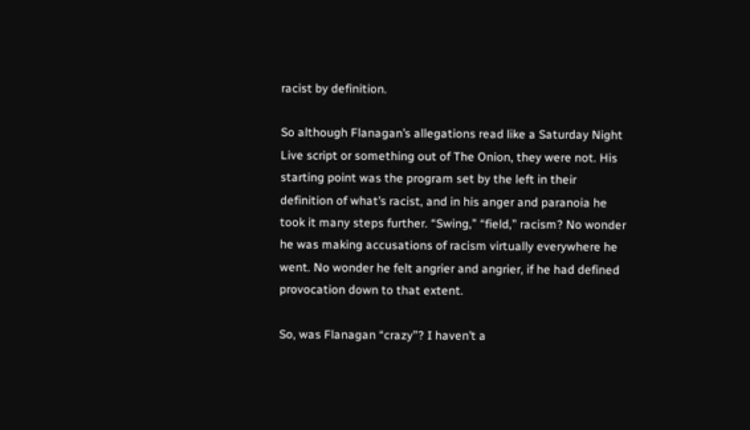racist by definition.

So although Flanagan’s allegations read like a Saturday Night Live script or something out of The Onion, they were not. His starting point was the program set by the left in their definition of what’s racist, and in his anger and paranoia he took it many steps further. “Swing,” “field,” racism? No wonder he was making accusations of racism virtually everywhere he went. No wonder he felt angrier and angrier, if he had defined provocation down to that extent.

So, was Flanagan “crazy”? I haven’t a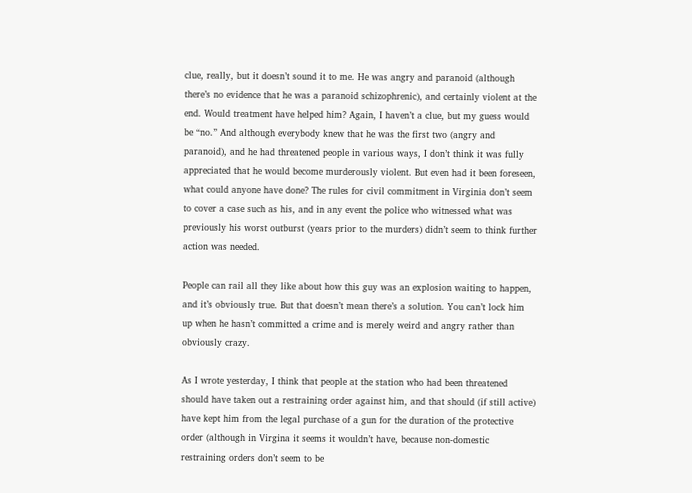clue, really, but it doesn’t sound it to me. He was angry and paranoid (although there’s no evidence that he was a paranoid schizophrenic), and certainly violent at the end. Would treatment have helped him? Again, I haven’t a clue, but my guess would be “no.” And although everybody knew that he was the first two (angry and paranoid), and he had threatened people in various ways, I don’t think it was fully appreciated that he would become murderously violent. But even had it been foreseen, what could anyone have done? The rules for civil commitment in Virginia don’t seem to cover a case such as his, and in any event the police who witnessed what was previously his worst outburst (years prior to the murders) didn’t seem to think further action was needed.

People can rail all they like about how this guy was an explosion waiting to happen, and it’s obviously true. But that doesn’t mean there’s a solution. You can’t lock him up when he hasn’t committed a crime and is merely weird and angry rather than obviously crazy.

As I wrote yesterday, I think that people at the station who had been threatened should have taken out a restraining order against him, and that should (if still active) have kept him from the legal purchase of a gun for the duration of the protective order (although in Virgina it seems it wouldn’t have, because non-domestic restraining orders don’t seem to be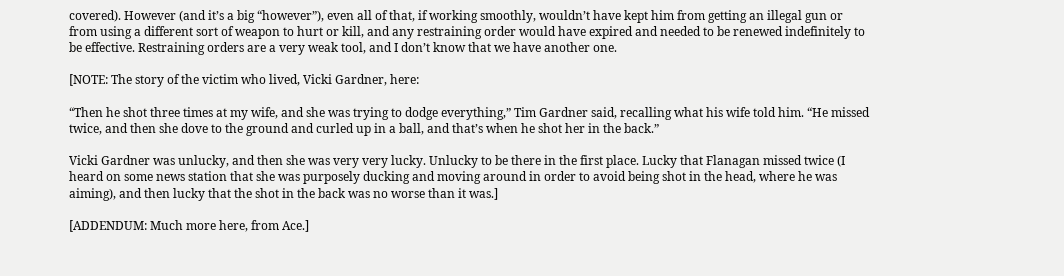covered). However (and it’s a big “however”), even all of that, if working smoothly, wouldn’t have kept him from getting an illegal gun or from using a different sort of weapon to hurt or kill, and any restraining order would have expired and needed to be renewed indefinitely to be effective. Restraining orders are a very weak tool, and I don’t know that we have another one.

[NOTE: The story of the victim who lived, Vicki Gardner, here:

“Then he shot three times at my wife, and she was trying to dodge everything,” Tim Gardner said, recalling what his wife told him. “He missed twice, and then she dove to the ground and curled up in a ball, and that’s when he shot her in the back.”

Vicki Gardner was unlucky, and then she was very very lucky. Unlucky to be there in the first place. Lucky that Flanagan missed twice (I heard on some news station that she was purposely ducking and moving around in order to avoid being shot in the head, where he was aiming), and then lucky that the shot in the back was no worse than it was.]

[ADDENDUM: Much more here, from Ace.]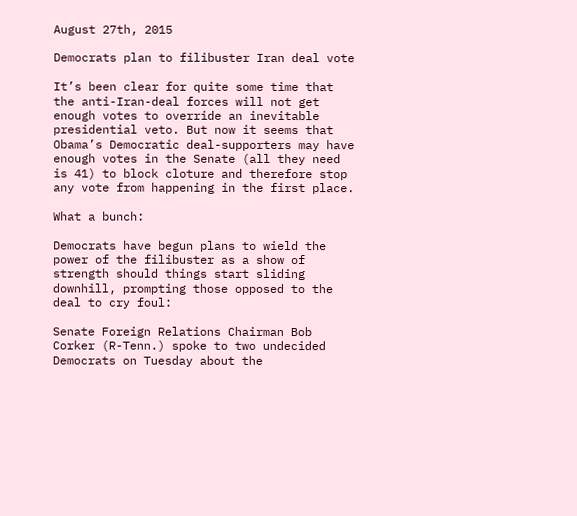August 27th, 2015

Democrats plan to filibuster Iran deal vote

It’s been clear for quite some time that the anti-Iran-deal forces will not get enough votes to override an inevitable presidential veto. But now it seems that Obama’s Democratic deal-supporters may have enough votes in the Senate (all they need is 41) to block cloture and therefore stop any vote from happening in the first place.

What a bunch:

Democrats have begun plans to wield the power of the filibuster as a show of strength should things start sliding downhill, prompting those opposed to the deal to cry foul:

Senate Foreign Relations Chairman Bob Corker (R-Tenn.) spoke to two undecided Democrats on Tuesday about the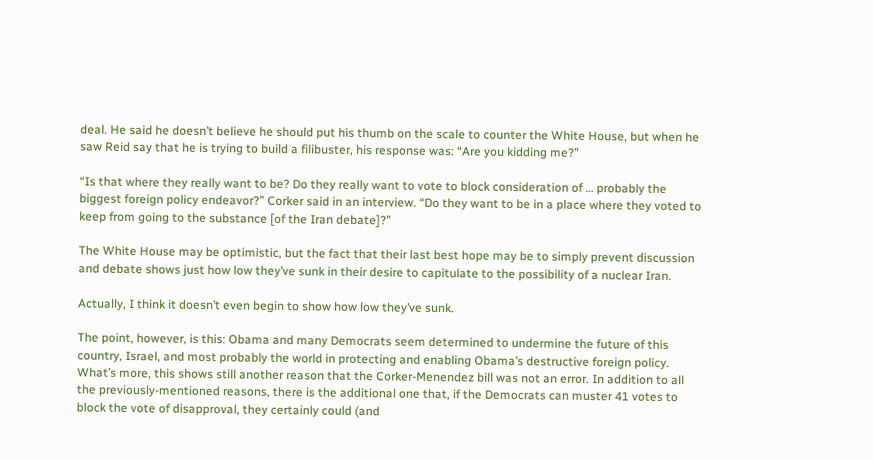deal. He said he doesn’t believe he should put his thumb on the scale to counter the White House, but when he saw Reid say that he is trying to build a filibuster, his response was: “Are you kidding me?”

“Is that where they really want to be? Do they really want to vote to block consideration of … probably the biggest foreign policy endeavor?” Corker said in an interview. “Do they want to be in a place where they voted to keep from going to the substance [of the Iran debate]?”

The White House may be optimistic, but the fact that their last best hope may be to simply prevent discussion and debate shows just how low they’ve sunk in their desire to capitulate to the possibility of a nuclear Iran.

Actually, I think it doesn’t even begin to show how low they’ve sunk.

The point, however, is this: Obama and many Democrats seem determined to undermine the future of this country, Israel, and most probably the world in protecting and enabling Obama’s destructive foreign policy. What’s more, this shows still another reason that the Corker-Menendez bill was not an error. In addition to all the previously-mentioned reasons, there is the additional one that, if the Democrats can muster 41 votes to block the vote of disapproval, they certainly could (and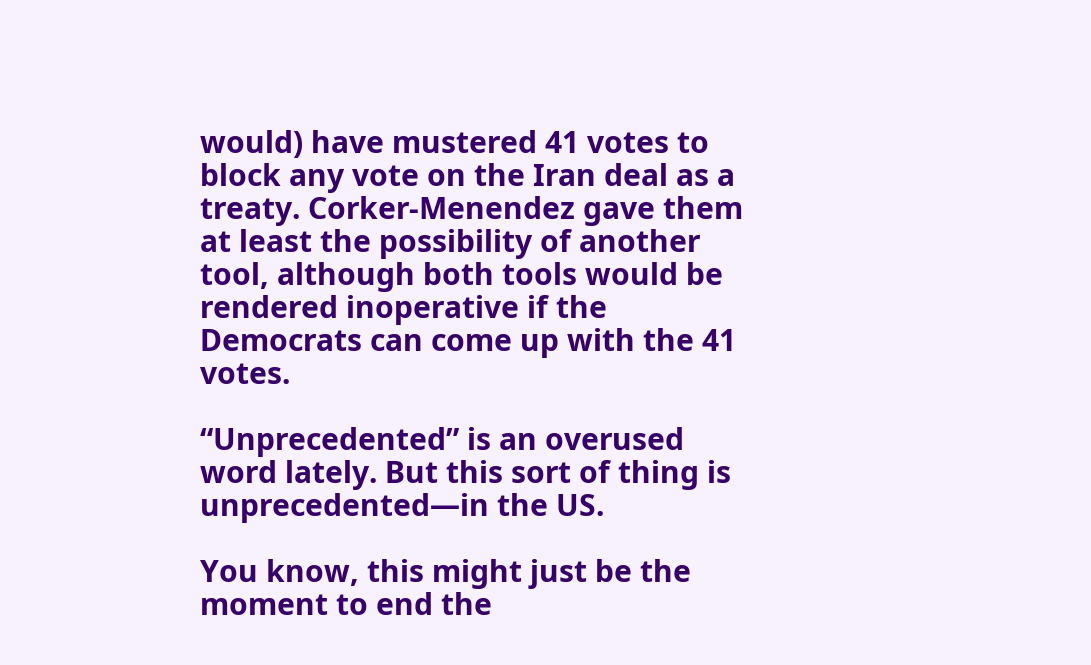would) have mustered 41 votes to block any vote on the Iran deal as a treaty. Corker-Menendez gave them at least the possibility of another tool, although both tools would be rendered inoperative if the Democrats can come up with the 41 votes.

“Unprecedented” is an overused word lately. But this sort of thing is unprecedented—in the US.

You know, this might just be the moment to end the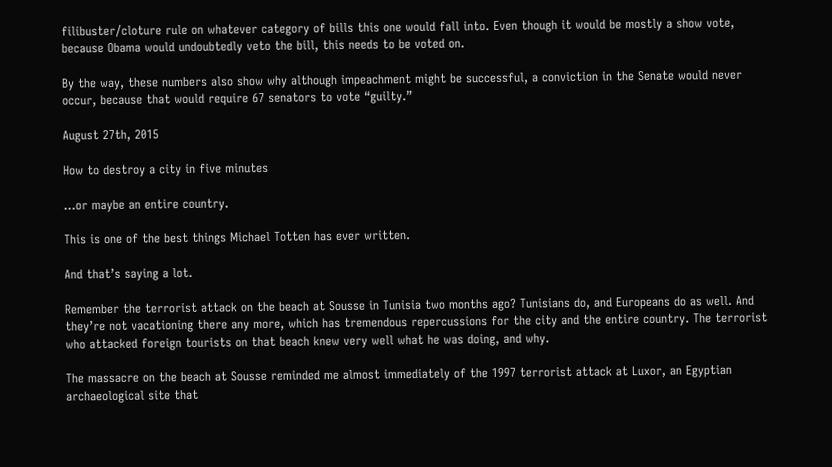filibuster/cloture rule on whatever category of bills this one would fall into. Even though it would be mostly a show vote, because Obama would undoubtedly veto the bill, this needs to be voted on.

By the way, these numbers also show why although impeachment might be successful, a conviction in the Senate would never occur, because that would require 67 senators to vote “guilty.”

August 27th, 2015

How to destroy a city in five minutes

…or maybe an entire country.

This is one of the best things Michael Totten has ever written.

And that’s saying a lot.

Remember the terrorist attack on the beach at Sousse in Tunisia two months ago? Tunisians do, and Europeans do as well. And they’re not vacationing there any more, which has tremendous repercussions for the city and the entire country. The terrorist who attacked foreign tourists on that beach knew very well what he was doing, and why.

The massacre on the beach at Sousse reminded me almost immediately of the 1997 terrorist attack at Luxor, an Egyptian archaeological site that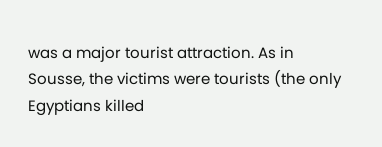was a major tourist attraction. As in Sousse, the victims were tourists (the only Egyptians killed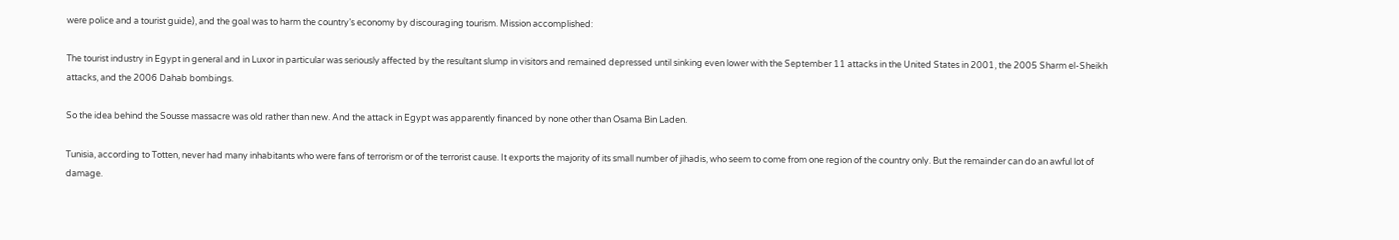were police and a tourist guide), and the goal was to harm the country’s economy by discouraging tourism. Mission accomplished:

The tourist industry in Egypt in general and in Luxor in particular was seriously affected by the resultant slump in visitors and remained depressed until sinking even lower with the September 11 attacks in the United States in 2001, the 2005 Sharm el-Sheikh attacks, and the 2006 Dahab bombings.

So the idea behind the Sousse massacre was old rather than new. And the attack in Egypt was apparently financed by none other than Osama Bin Laden.

Tunisia, according to Totten, never had many inhabitants who were fans of terrorism or of the terrorist cause. It exports the majority of its small number of jihadis, who seem to come from one region of the country only. But the remainder can do an awful lot of damage.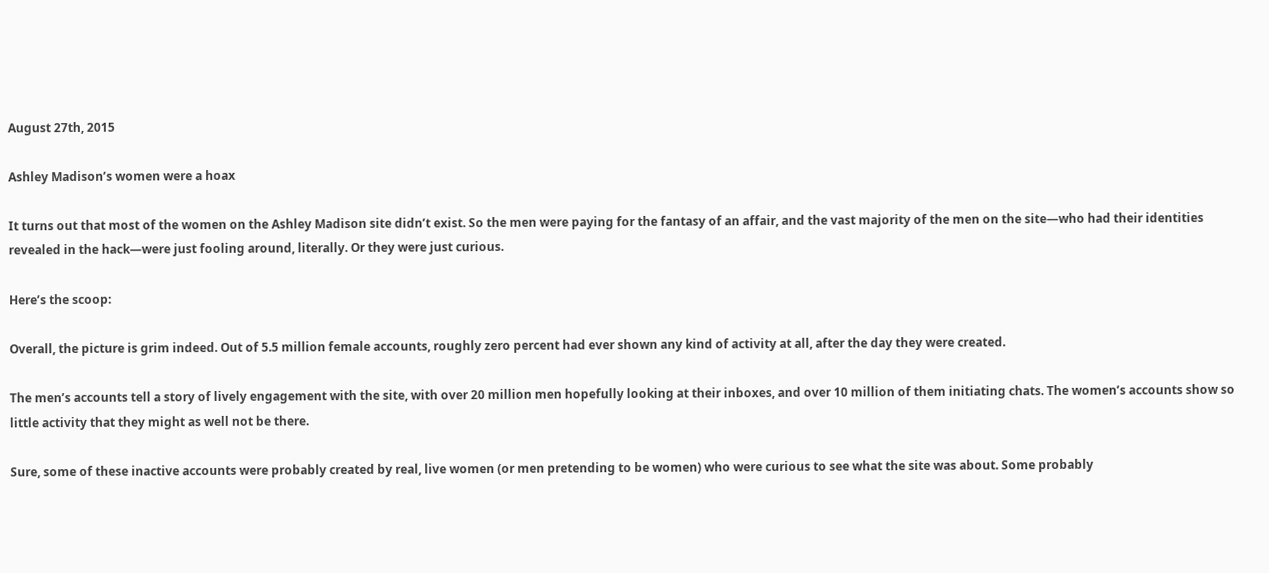August 27th, 2015

Ashley Madison’s women were a hoax

It turns out that most of the women on the Ashley Madison site didn’t exist. So the men were paying for the fantasy of an affair, and the vast majority of the men on the site—who had their identities revealed in the hack—were just fooling around, literally. Or they were just curious.

Here’s the scoop:

Overall, the picture is grim indeed. Out of 5.5 million female accounts, roughly zero percent had ever shown any kind of activity at all, after the day they were created.

The men’s accounts tell a story of lively engagement with the site, with over 20 million men hopefully looking at their inboxes, and over 10 million of them initiating chats. The women’s accounts show so little activity that they might as well not be there.

Sure, some of these inactive accounts were probably created by real, live women (or men pretending to be women) who were curious to see what the site was about. Some probably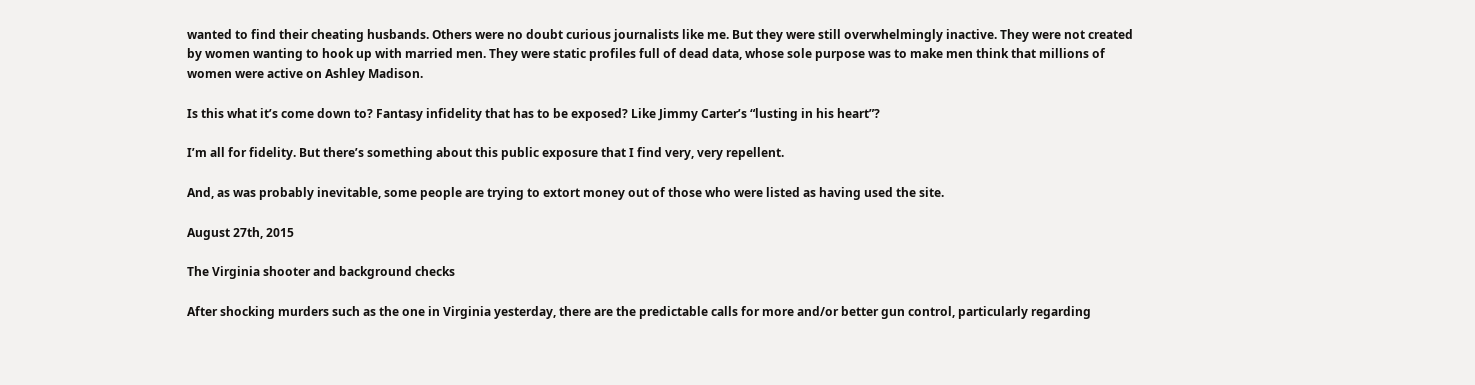wanted to find their cheating husbands. Others were no doubt curious journalists like me. But they were still overwhelmingly inactive. They were not created by women wanting to hook up with married men. They were static profiles full of dead data, whose sole purpose was to make men think that millions of women were active on Ashley Madison.

Is this what it’s come down to? Fantasy infidelity that has to be exposed? Like Jimmy Carter’s “lusting in his heart”?

I’m all for fidelity. But there’s something about this public exposure that I find very, very repellent.

And, as was probably inevitable, some people are trying to extort money out of those who were listed as having used the site.

August 27th, 2015

The Virginia shooter and background checks

After shocking murders such as the one in Virginia yesterday, there are the predictable calls for more and/or better gun control, particularly regarding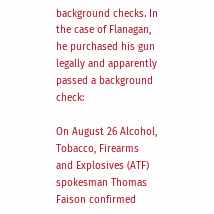background checks. In the case of Flanagan, he purchased his gun legally and apparently passed a background check:

On August 26 Alcohol, Tobacco, Firearms and Explosives (ATF) spokesman Thomas Faison confirmed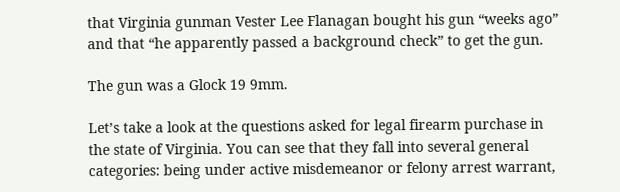that Virginia gunman Vester Lee Flanagan bought his gun “weeks ago” and that “he apparently passed a background check” to get the gun.

The gun was a Glock 19 9mm.

Let’s take a look at the questions asked for legal firearm purchase in the state of Virginia. You can see that they fall into several general categories: being under active misdemeanor or felony arrest warrant,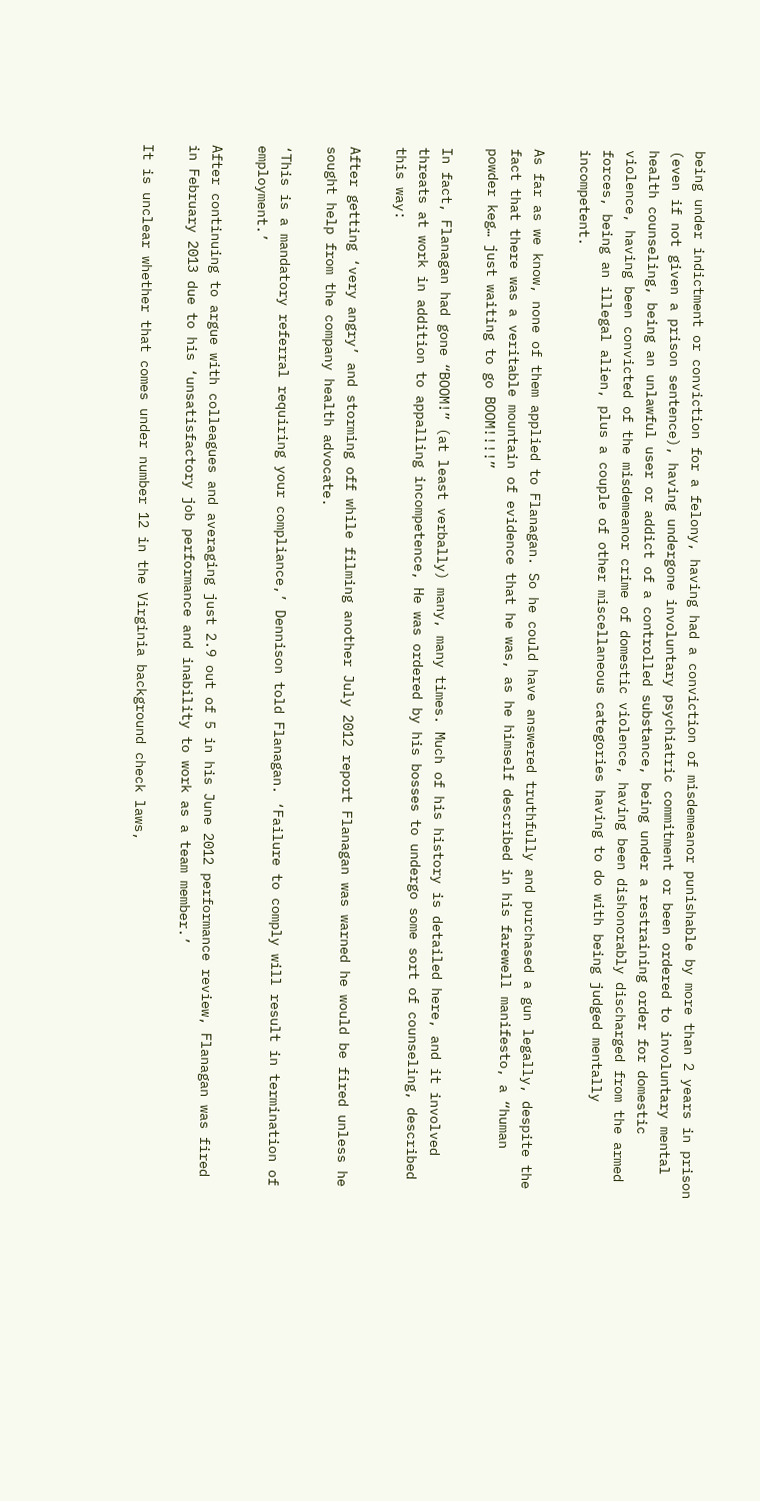being under indictment or conviction for a felony, having had a conviction of misdemeanor punishable by more than 2 years in prison (even if not given a prison sentence), having undergone involuntary psychiatric commitment or been ordered to involuntary mental health counseling, being an unlawful user or addict of a controlled substance, being under a restraining order for domestic violence, having been convicted of the misdemeanor crime of domestic violence, having been dishonorably discharged from the armed forces, being an illegal alien, plus a couple of other miscellaneous categories having to do with being judged mentally incompetent.

As far as we know, none of them applied to Flanagan. So he could have answered truthfully and purchased a gun legally, despite the fact that there was a veritable mountain of evidence that he was, as he himself described in his farewell manifesto, a “human powder keg… just waiting to go BOOM!!!!”

In fact, Flanagan had gone “BOOM!” (at least verbally) many, many times. Much of his history is detailed here, and it involved threats at work in addition to appalling incompetence, He was ordered by his bosses to undergo some sort of counseling, described this way:

After getting ‘very angry’ and storming off while filming another July 2012 report Flanagan was warned he would be fired unless he sought help from the company health advocate.

‘This is a mandatory referral requiring your compliance,’ Dennison told Flanagan. ‘Failure to comply will result in termination of employment.’

After continuing to argue with colleagues and averaging just 2.9 out of 5 in his June 2012 performance review, Flanagan was fired in February 2013 due to his ‘unsatisfactory job performance and inability to work as a team member.’

It is unclear whether that comes under number 12 in the Virginia background check laws,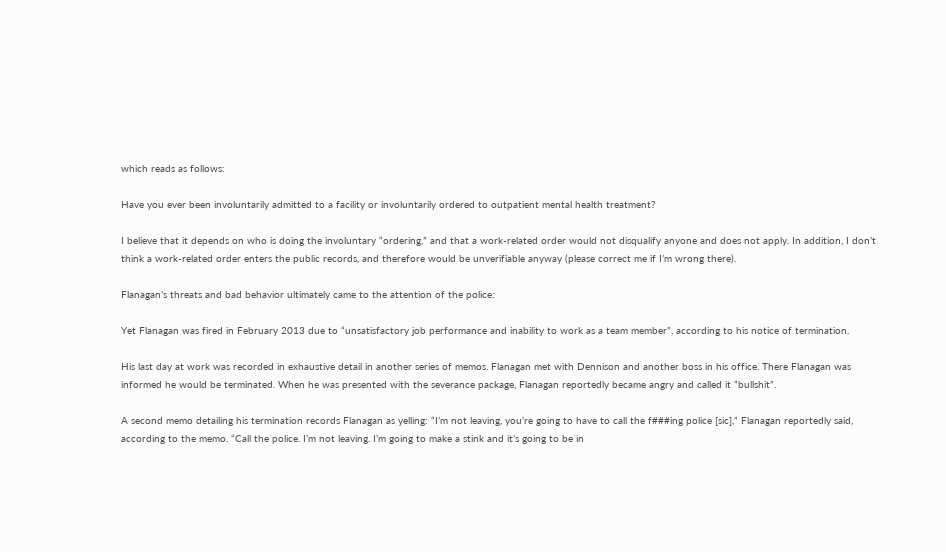which reads as follows:

Have you ever been involuntarily admitted to a facility or involuntarily ordered to outpatient mental health treatment?

I believe that it depends on who is doing the involuntary “ordering,” and that a work-related order would not disqualify anyone and does not apply. In addition, I don’t think a work-related order enters the public records, and therefore would be unverifiable anyway (please correct me if I’m wrong there).

Flanagan’s threats and bad behavior ultimately came to the attention of the police:

Yet Flanagan was fired in February 2013 due to “unsatisfactory job performance and inability to work as a team member”, according to his notice of termination.

His last day at work was recorded in exhaustive detail in another series of memos. Flanagan met with Dennison and another boss in his office. There Flanagan was informed he would be terminated. When he was presented with the severance package, Flanagan reportedly became angry and called it “bullshit”.

A second memo detailing his termination records Flanagan as yelling: “I’m not leaving, you’re going to have to call the f###ing police [sic],” Flanagan reportedly said, according to the memo. “Call the police. I’m not leaving. I’m going to make a stink and it’s going to be in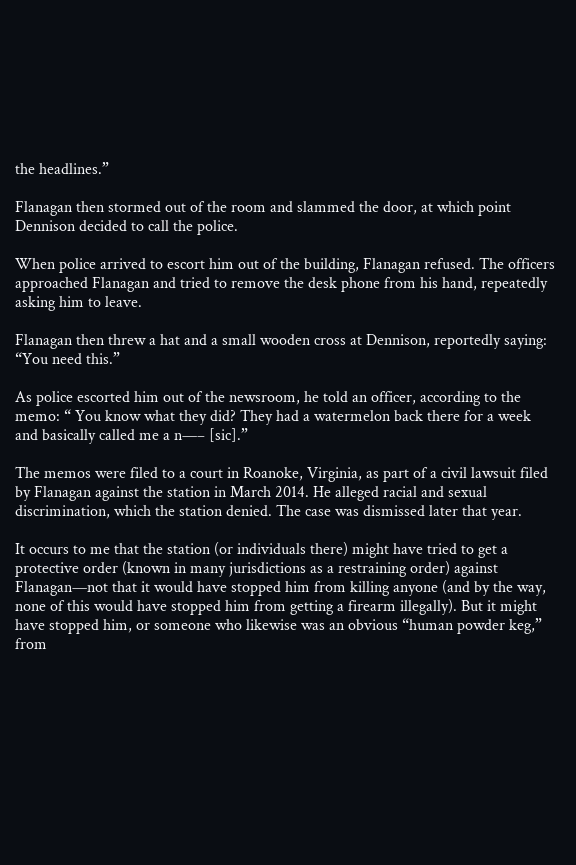the headlines.”

Flanagan then stormed out of the room and slammed the door, at which point Dennison decided to call the police.

When police arrived to escort him out of the building, Flanagan refused. The officers approached Flanagan and tried to remove the desk phone from his hand, repeatedly asking him to leave.

Flanagan then threw a hat and a small wooden cross at Dennison, reportedly saying: “You need this.”

As police escorted him out of the newsroom, he told an officer, according to the memo: “ You know what they did? They had a watermelon back there for a week and basically called me a n—– [sic].”

The memos were filed to a court in Roanoke, Virginia, as part of a civil lawsuit filed by Flanagan against the station in March 2014. He alleged racial and sexual discrimination, which the station denied. The case was dismissed later that year.

It occurs to me that the station (or individuals there) might have tried to get a protective order (known in many jurisdictions as a restraining order) against Flanagan—not that it would have stopped him from killing anyone (and by the way, none of this would have stopped him from getting a firearm illegally). But it might have stopped him, or someone who likewise was an obvious “human powder keg,” from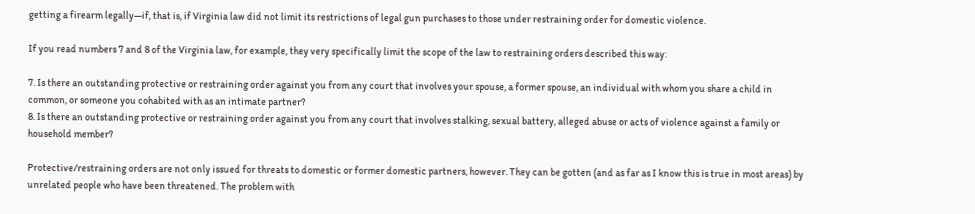getting a firearm legally—if, that is, if Virginia law did not limit its restrictions of legal gun purchases to those under restraining order for domestic violence.

If you read numbers 7 and 8 of the Virginia law, for example, they very specifically limit the scope of the law to restraining orders described this way:

7. Is there an outstanding protective or restraining order against you from any court that involves your spouse, a former spouse, an individual with whom you share a child in common, or someone you cohabited with as an intimate partner?
8. Is there an outstanding protective or restraining order against you from any court that involves stalking, sexual battery, alleged abuse or acts of violence against a family or household member?

Protective/restraining orders are not only issued for threats to domestic or former domestic partners, however. They can be gotten (and as far as I know this is true in most areas) by unrelated people who have been threatened. The problem with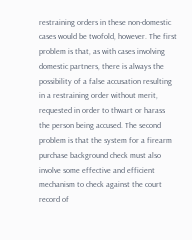restraining orders in these non-domestic cases would be twofold, however. The first problem is that, as with cases involving domestic partners, there is always the possibility of a false accusation resulting in a restraining order without merit, requested in order to thwart or harass the person being accused. The second problem is that the system for a firearm purchase background check must also involve some effective and efficient mechanism to check against the court record of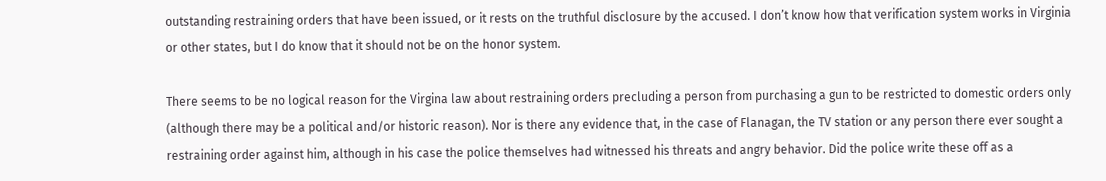outstanding restraining orders that have been issued, or it rests on the truthful disclosure by the accused. I don’t know how that verification system works in Virginia or other states, but I do know that it should not be on the honor system.

There seems to be no logical reason for the Virgina law about restraining orders precluding a person from purchasing a gun to be restricted to domestic orders only (although there may be a political and/or historic reason). Nor is there any evidence that, in the case of Flanagan, the TV station or any person there ever sought a restraining order against him, although in his case the police themselves had witnessed his threats and angry behavior. Did the police write these off as a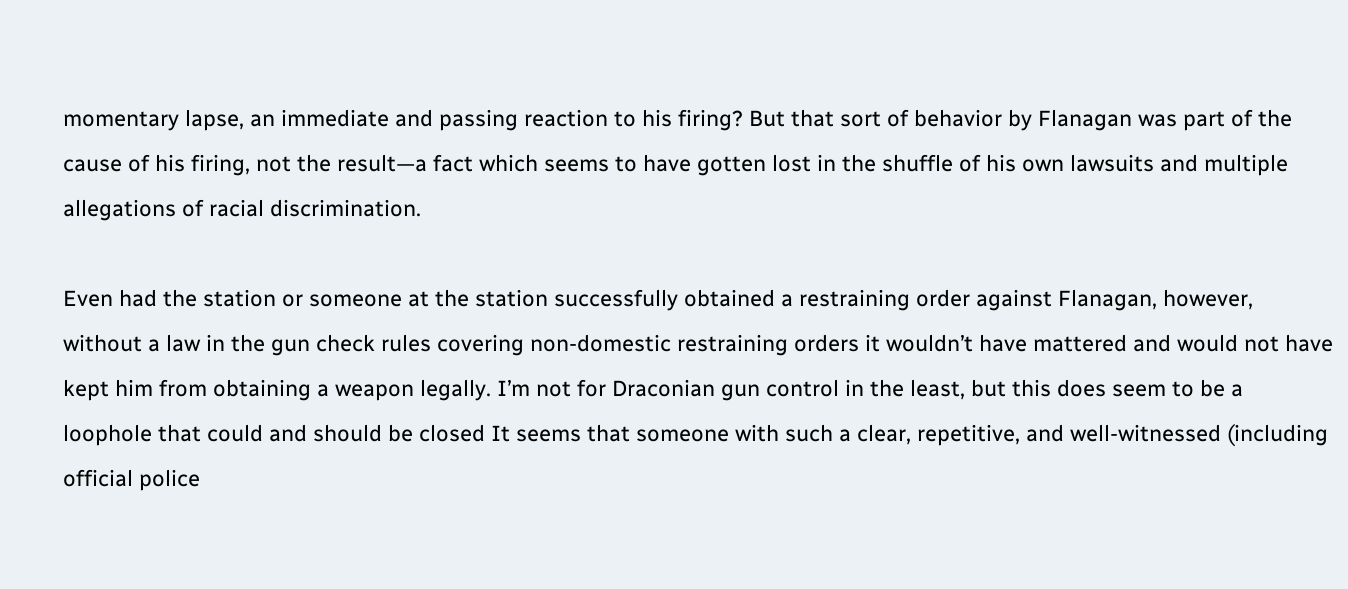momentary lapse, an immediate and passing reaction to his firing? But that sort of behavior by Flanagan was part of the cause of his firing, not the result—a fact which seems to have gotten lost in the shuffle of his own lawsuits and multiple allegations of racial discrimination.

Even had the station or someone at the station successfully obtained a restraining order against Flanagan, however, without a law in the gun check rules covering non-domestic restraining orders it wouldn’t have mattered and would not have kept him from obtaining a weapon legally. I’m not for Draconian gun control in the least, but this does seem to be a loophole that could and should be closed It seems that someone with such a clear, repetitive, and well-witnessed (including official police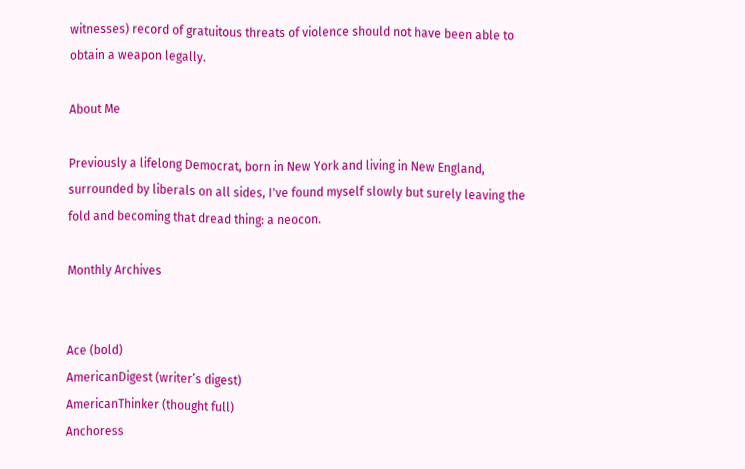witnesses) record of gratuitous threats of violence should not have been able to obtain a weapon legally.

About Me

Previously a lifelong Democrat, born in New York and living in New England, surrounded by liberals on all sides, I've found myself slowly but surely leaving the fold and becoming that dread thing: a neocon.

Monthly Archives


Ace (bold)
AmericanDigest (writer’s digest)
AmericanThinker (thought full)
Anchoress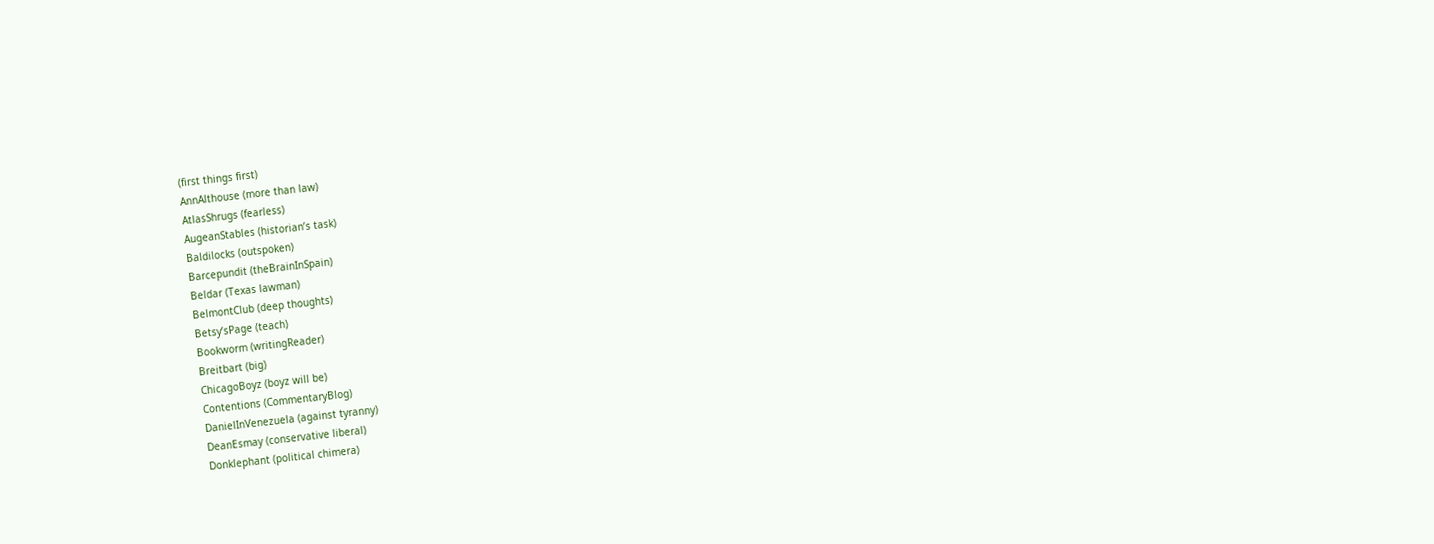(first things first)
AnnAlthouse (more than law)
AtlasShrugs (fearless)
AugeanStables (historian’s task)
Baldilocks (outspoken)
Barcepundit (theBrainInSpain)
Beldar (Texas lawman)
BelmontClub (deep thoughts)
Betsy’sPage (teach)
Bookworm (writingReader)
Breitbart (big)
ChicagoBoyz (boyz will be)
Contentions (CommentaryBlog)
DanielInVenezuela (against tyranny)
DeanEsmay (conservative liberal)
Donklephant (political chimera)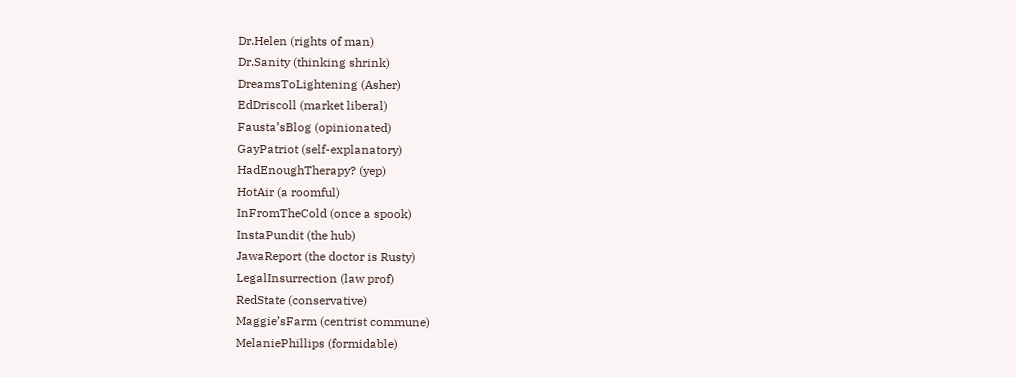Dr.Helen (rights of man)
Dr.Sanity (thinking shrink)
DreamsToLightening (Asher)
EdDriscoll (market liberal)
Fausta’sBlog (opinionated)
GayPatriot (self-explanatory)
HadEnoughTherapy? (yep)
HotAir (a roomful)
InFromTheCold (once a spook)
InstaPundit (the hub)
JawaReport (the doctor is Rusty)
LegalInsurrection (law prof)
RedState (conservative)
Maggie’sFarm (centrist commune)
MelaniePhillips (formidable)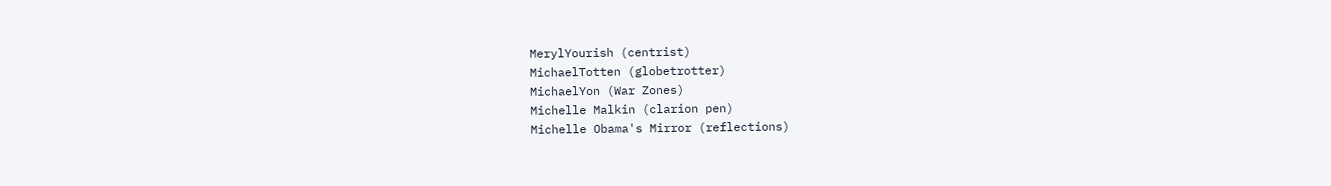MerylYourish (centrist)
MichaelTotten (globetrotter)
MichaelYon (War Zones)
Michelle Malkin (clarion pen)
Michelle Obama's Mirror (reflections)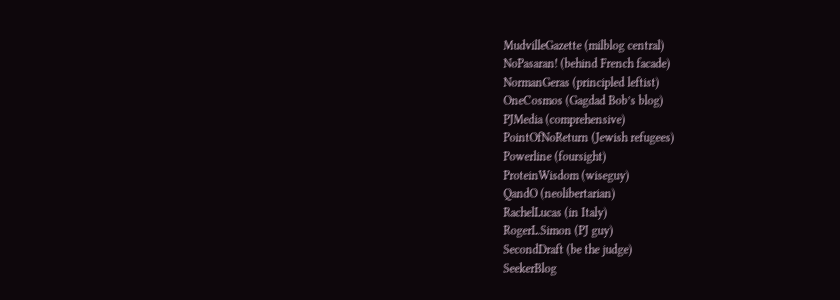MudvilleGazette (milblog central)
NoPasaran! (behind French facade)
NormanGeras (principled leftist)
OneCosmos (Gagdad Bob’s blog)
PJMedia (comprehensive)
PointOfNoReturn (Jewish refugees)
Powerline (foursight)
ProteinWisdom (wiseguy)
QandO (neolibertarian)
RachelLucas (in Italy)
RogerL.Simon (PJ guy)
SecondDraft (be the judge)
SeekerBlog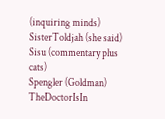(inquiring minds)
SisterToldjah (she said)
Sisu (commentary plus cats)
Spengler (Goldman)
TheDoctorIsIn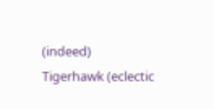(indeed)
Tigerhawk (eclectic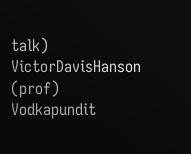talk)
VictorDavisHanson (prof)
Vodkapundit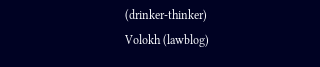(drinker-thinker)
Volokh (lawblog)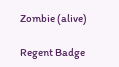Zombie (alive)

Regent Badge